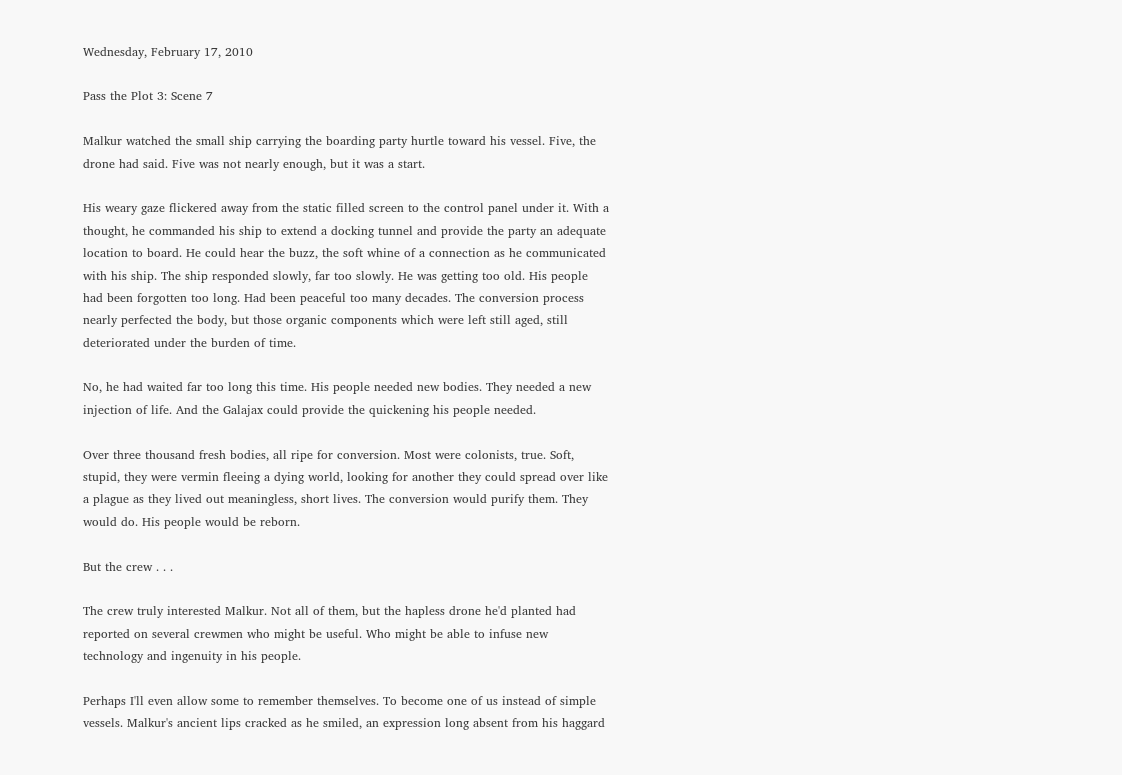Wednesday, February 17, 2010

Pass the Plot 3: Scene 7

Malkur watched the small ship carrying the boarding party hurtle toward his vessel. Five, the drone had said. Five was not nearly enough, but it was a start.

His weary gaze flickered away from the static filled screen to the control panel under it. With a thought, he commanded his ship to extend a docking tunnel and provide the party an adequate location to board. He could hear the buzz, the soft whine of a connection as he communicated with his ship. The ship responded slowly, far too slowly. He was getting too old. His people had been forgotten too long. Had been peaceful too many decades. The conversion process nearly perfected the body, but those organic components which were left still aged, still deteriorated under the burden of time.

No, he had waited far too long this time. His people needed new bodies. They needed a new injection of life. And the Galajax could provide the quickening his people needed.

Over three thousand fresh bodies, all ripe for conversion. Most were colonists, true. Soft, stupid, they were vermin fleeing a dying world, looking for another they could spread over like a plague as they lived out meaningless, short lives. The conversion would purify them. They would do. His people would be reborn.

But the crew . . .

The crew truly interested Malkur. Not all of them, but the hapless drone he'd planted had reported on several crewmen who might be useful. Who might be able to infuse new technology and ingenuity in his people.

Perhaps I'll even allow some to remember themselves. To become one of us instead of simple vessels. Malkur's ancient lips cracked as he smiled, an expression long absent from his haggard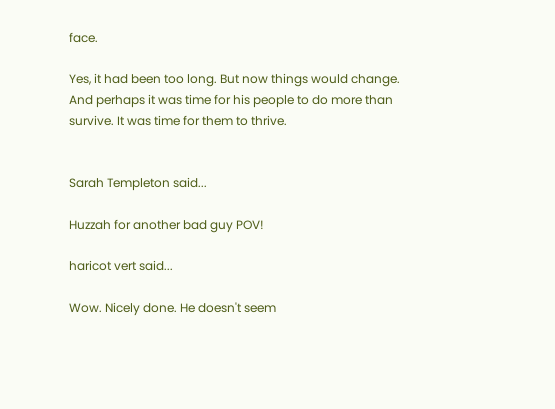face.

Yes, it had been too long. But now things would change. And perhaps it was time for his people to do more than survive. It was time for them to thrive.


Sarah Templeton said...

Huzzah for another bad guy POV!

haricot vert said...

Wow. Nicely done. He doesn't seem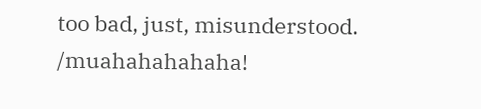too bad, just, misunderstood. /muahahahahaha!